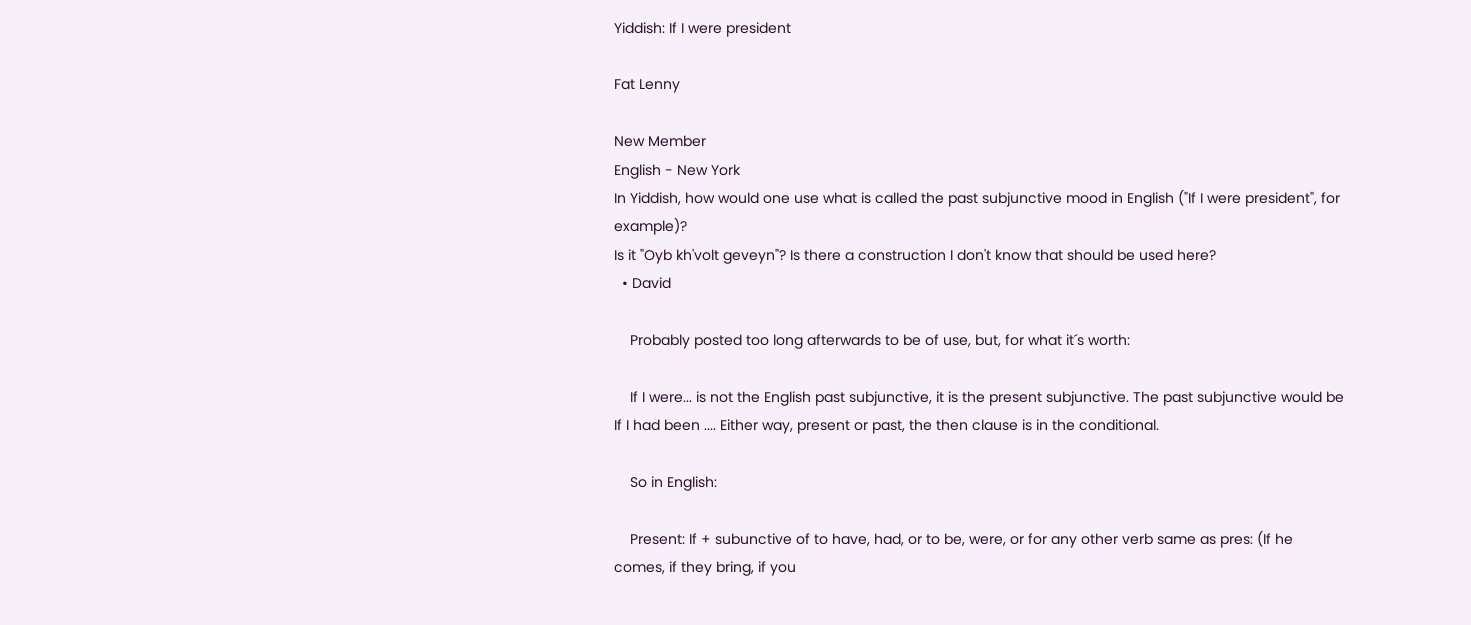Yiddish: If I were president

Fat Lenny

New Member
English - New York
In Yiddish, how would one use what is called the past subjunctive mood in English ("If I were president", for example)?
Is it "Oyb kh'volt geveyn"? Is there a construction I don't know that should be used here?
  • David

    Probably posted too long afterwards to be of use, but, for what it´s worth:

    If I were... is not the English past subjunctive, it is the present subjunctive. The past subjunctive would be If I had been .... Either way, present or past, the then clause is in the conditional.

    So in English:

    Present: If + subunctive of to have, had, or to be, were, or for any other verb same as pres: (If he comes, if they bring, if you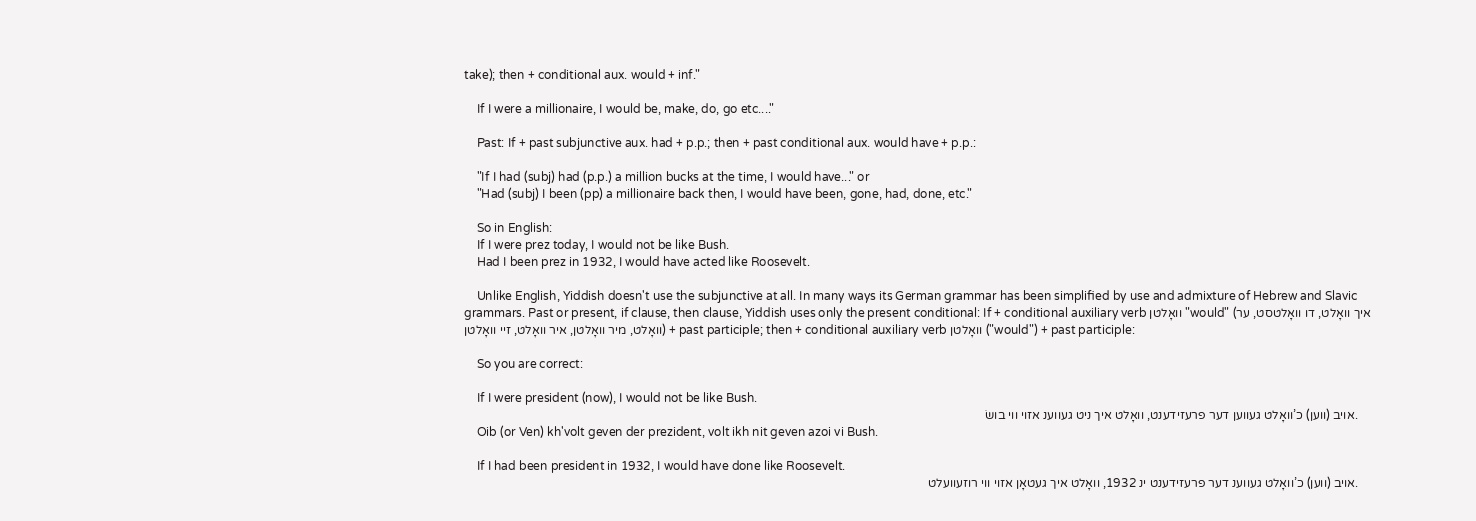take); then + conditional aux. would + inf."

    If I were a millionaire, I would be, make, do, go etc...."

    Past: If + past subjunctive aux. had + p.p.; then + past conditional aux. would have + p.p.:

    "If I had (subj) had (p.p.) a million bucks at the time, I would have..." or
    "Had (subj) I been (pp) a millionaire back then, I would have been, gone, had, done, etc."

    So in English:
    If I were prez today, I would not be like Bush.
    Had I been prez in 1932, I would have acted like Roosevelt.

    Unlike English, Yiddish doesn't use the subjunctive at all. In many ways its German grammar has been simplified by use and admixture of Hebrew and Slavic grammars. Past or present, if clause, then clause, Yiddish uses only the present conditional: If + conditional auxiliary verb וואָלטן "would" (איך וואָלט, דו וואָלטסט, ער וואָלט, מיר וואָלטן, איר וואָלט, זיי וואָלטן) + past participle; then + conditional auxiliary verb וואָלטן ("would") + past participle:

    So you are correct:

    If I were president (now), I would not be like Bush.
    .אויב (ווען) כ’וואָלט געווען דער פרעזידענט, וואָלט איך ניט געווענ אזוי ווי בושׂ
    Oib (or Ven) kh'volt geven der prezident, volt ikh nit geven azoi vi Bush.

    If I had been president in 1932, I would have done like Roosevelt.
    .אויב (ווען) כ’וואָלט געווענ דער פרעזידענט ינ 1932, וואָלט איך געטאָן אזוי ווי רוזעוועלט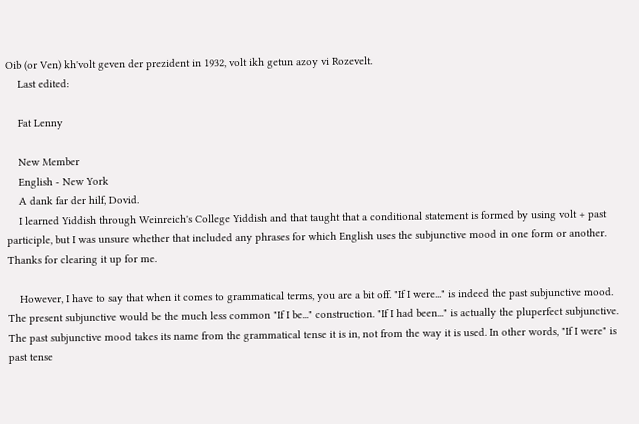Oib (or Ven) kh'volt geven der prezident in 1932, volt ikh getun azoy vi Rozevelt.
    Last edited:

    Fat Lenny

    New Member
    English - New York
    A dank far der hilf, Dovid.
    I learned Yiddish through Weinreich's College Yiddish and that taught that a conditional statement is formed by using volt + past participle, but I was unsure whether that included any phrases for which English uses the subjunctive mood in one form or another. Thanks for clearing it up for me.

    However, I have to say that when it comes to grammatical terms, you are a bit off. "If I were..." is indeed the past subjunctive mood. The present subjunctive would be the much less common "If I be..." construction. "If I had been..." is actually the pluperfect subjunctive. The past subjunctive mood takes its name from the grammatical tense it is in, not from the way it is used. In other words, "If I were" is past tense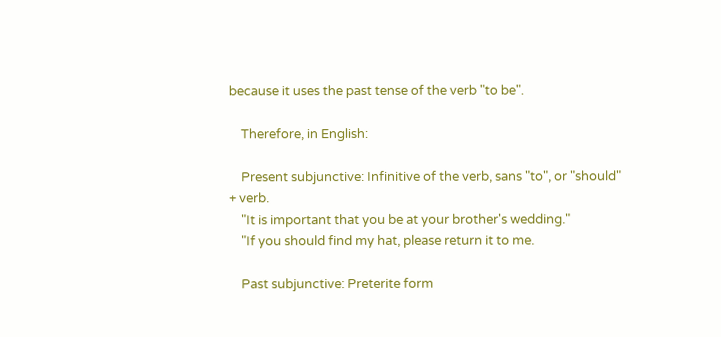because it uses the past tense of the verb "to be".

    Therefore, in English:

    Present subjunctive: Infinitive of the verb, sans "to", or "should" + verb.
    "It is important that you be at your brother's wedding."
    "If you should find my hat, please return it to me.

    Past subjunctive: Preterite form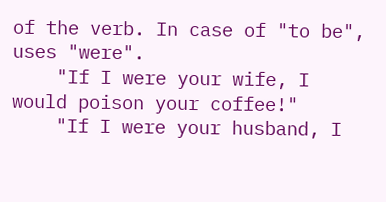of the verb. In case of "to be", uses "were".
    "If I were your wife, I would poison your coffee!"
    "If I were your husband, I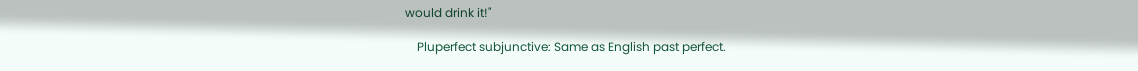would drink it!"

    Pluperfect subjunctive: Same as English past perfect.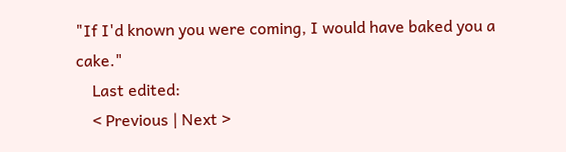"If I'd known you were coming, I would have baked you a cake."
    Last edited:
    < Previous | Next >